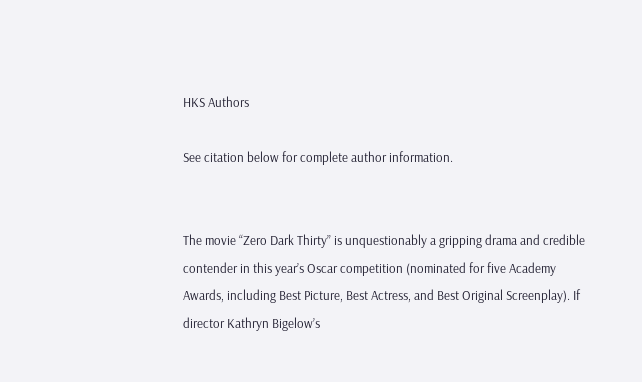HKS Authors

See citation below for complete author information.


The movie “Zero Dark Thirty” is unquestionably a gripping drama and credible contender in this year’s Oscar competition (nominated for five Academy Awards, including Best Picture, Best Actress, and Best Original Screenplay). If director Kathryn Bigelow’s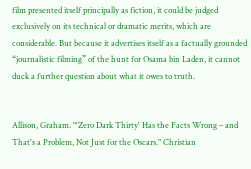film presented itself principally as fiction, it could be judged exclusively on its technical or dramatic merits, which are considerable. But because it advertises itself as a factually grounded “journalistic filming” of the hunt for Osama bin Laden, it cannot duck a further question about what it owes to truth.


Allison, Graham. "'Zero Dark Thirty' Has the Facts Wrong – and That's a Problem, Not Just for the Oscars." Christian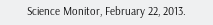Science Monitor, February 22, 2013.